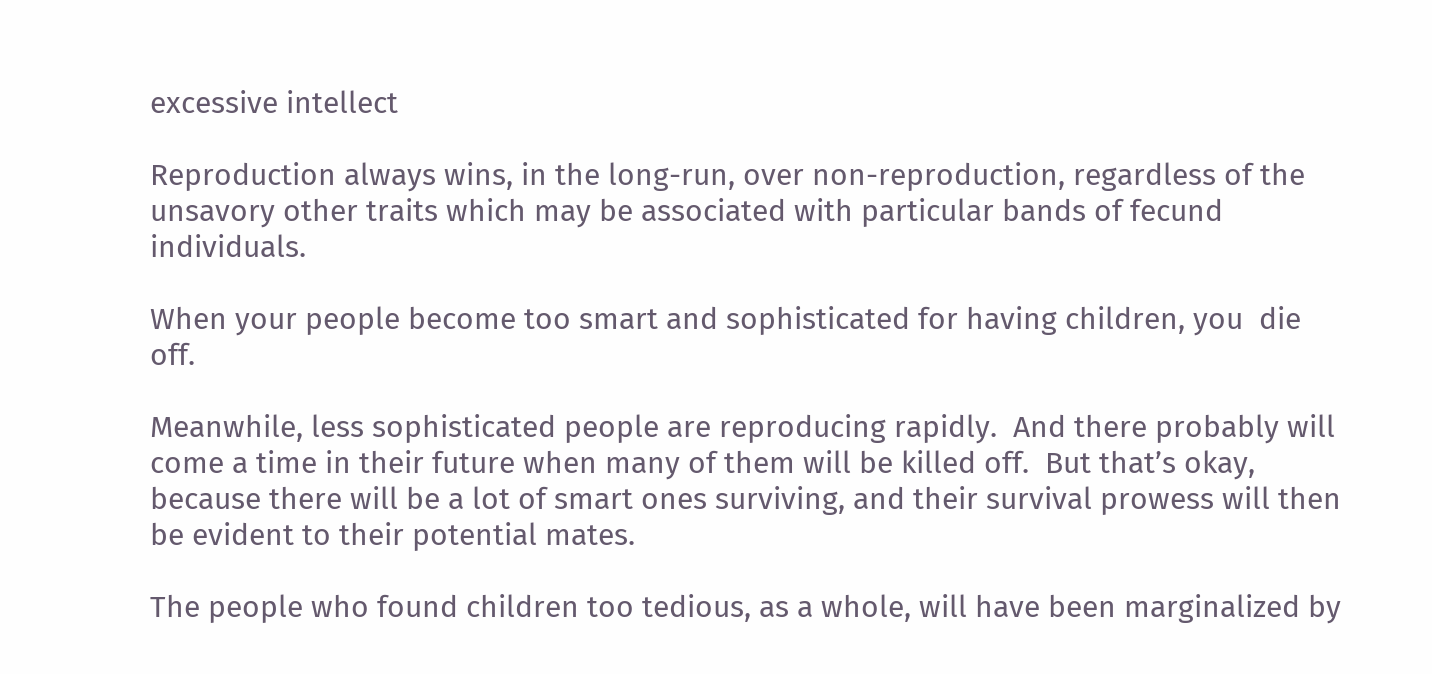excessive intellect

Reproduction always wins, in the long-run, over non-reproduction, regardless of the unsavory other traits which may be associated with particular bands of fecund individuals.

When your people become too smart and sophisticated for having children, you  die off.

Meanwhile, less sophisticated people are reproducing rapidly.  And there probably will come a time in their future when many of them will be killed off.  But that’s okay, because there will be a lot of smart ones surviving, and their survival prowess will then be evident to their potential mates.

The people who found children too tedious, as a whole, will have been marginalized by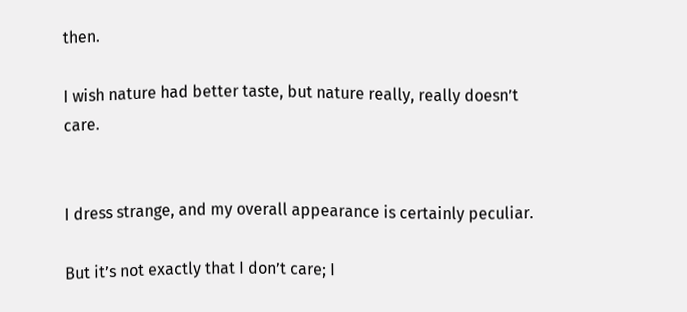then.

I wish nature had better taste, but nature really, really doesn’t care.


I dress strange, and my overall appearance is certainly peculiar.

But it’s not exactly that I don’t care; I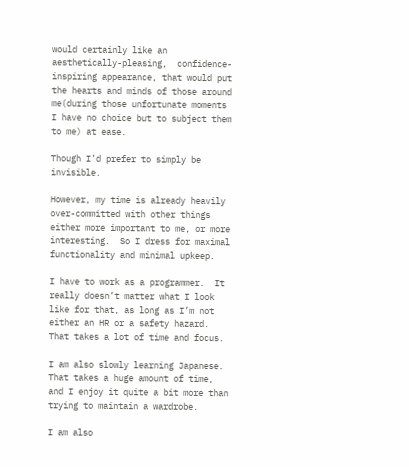would certainly like an aesthetically-pleasing,  confidence-inspiring appearance, that would put the hearts and minds of those around me(during those unfortunate moments I have no choice but to subject them to me) at ease.

Though I’d prefer to simply be invisible.

However, my time is already heavily over-committed with other things either more important to me, or more interesting.  So I dress for maximal functionality and minimal upkeep.

I have to work as a programmer.  It really doesn’t matter what I look like for that, as long as I’m not either an HR or a safety hazard.  That takes a lot of time and focus.

I am also slowly learning Japanese.  That takes a huge amount of time, and I enjoy it quite a bit more than trying to maintain a wardrobe.

I am also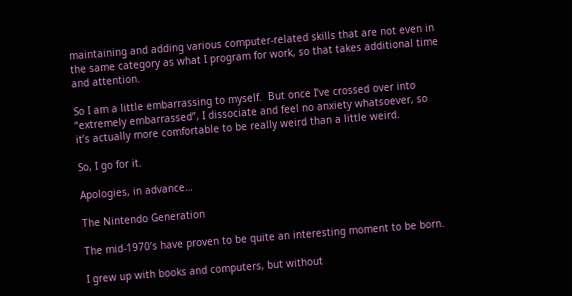maintaining and adding various computer-related skills that are not even in the same category as what I program for work, so that takes additional time and attention.

So I am a little embarrassing to myself.  But once I’ve crossed over into “extremely embarrassed”, I dissociate and feel no anxiety whatsoever, so it’s actually more comfortable to be really weird than a little weird.

So, I go for it.

Apologies, in advance…

The Nintendo Generation

The mid-1970’s have proven to be quite an interesting moment to be born.

I grew up with books and computers, but without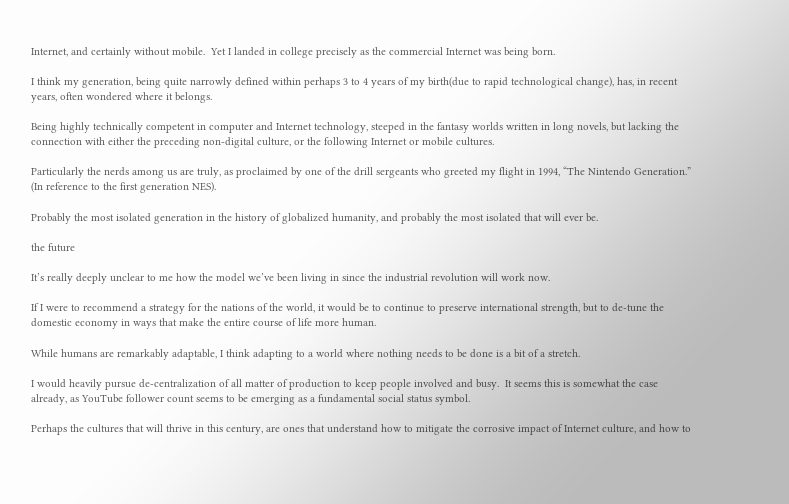Internet, and certainly without mobile.  Yet I landed in college precisely as the commercial Internet was being born.

I think my generation, being quite narrowly defined within perhaps 3 to 4 years of my birth(due to rapid technological change), has, in recent years, often wondered where it belongs.

Being highly technically competent in computer and Internet technology, steeped in the fantasy worlds written in long novels, but lacking the connection with either the preceding non-digital culture, or the following Internet or mobile cultures.

Particularly the nerds among us are truly, as proclaimed by one of the drill sergeants who greeted my flight in 1994, “The Nintendo Generation.”  (In reference to the first generation NES).

Probably the most isolated generation in the history of globalized humanity, and probably the most isolated that will ever be.

the future

It’s really deeply unclear to me how the model we’ve been living in since the industrial revolution will work now.

If I were to recommend a strategy for the nations of the world, it would be to continue to preserve international strength, but to de-tune the domestic economy in ways that make the entire course of life more human.

While humans are remarkably adaptable, I think adapting to a world where nothing needs to be done is a bit of a stretch.

I would heavily pursue de-centralization of all matter of production to keep people involved and busy.  It seems this is somewhat the case already, as YouTube follower count seems to be emerging as a fundamental social status symbol.

Perhaps the cultures that will thrive in this century, are ones that understand how to mitigate the corrosive impact of Internet culture, and how to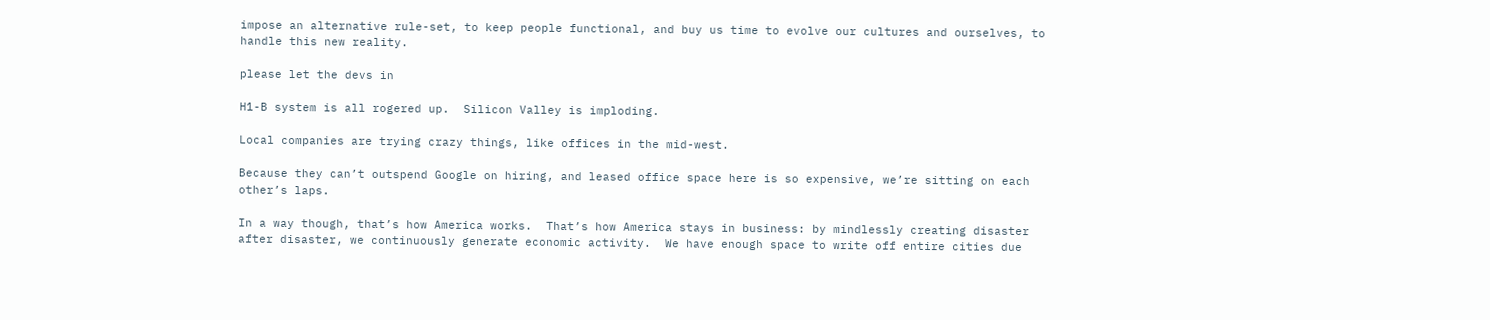impose an alternative rule-set, to keep people functional, and buy us time to evolve our cultures and ourselves, to handle this new reality.

please let the devs in

H1-B system is all rogered up.  Silicon Valley is imploding.

Local companies are trying crazy things, like offices in the mid-west.

Because they can’t outspend Google on hiring, and leased office space here is so expensive, we’re sitting on each other’s laps.

In a way though, that’s how America works.  That’s how America stays in business: by mindlessly creating disaster after disaster, we continuously generate economic activity.  We have enough space to write off entire cities due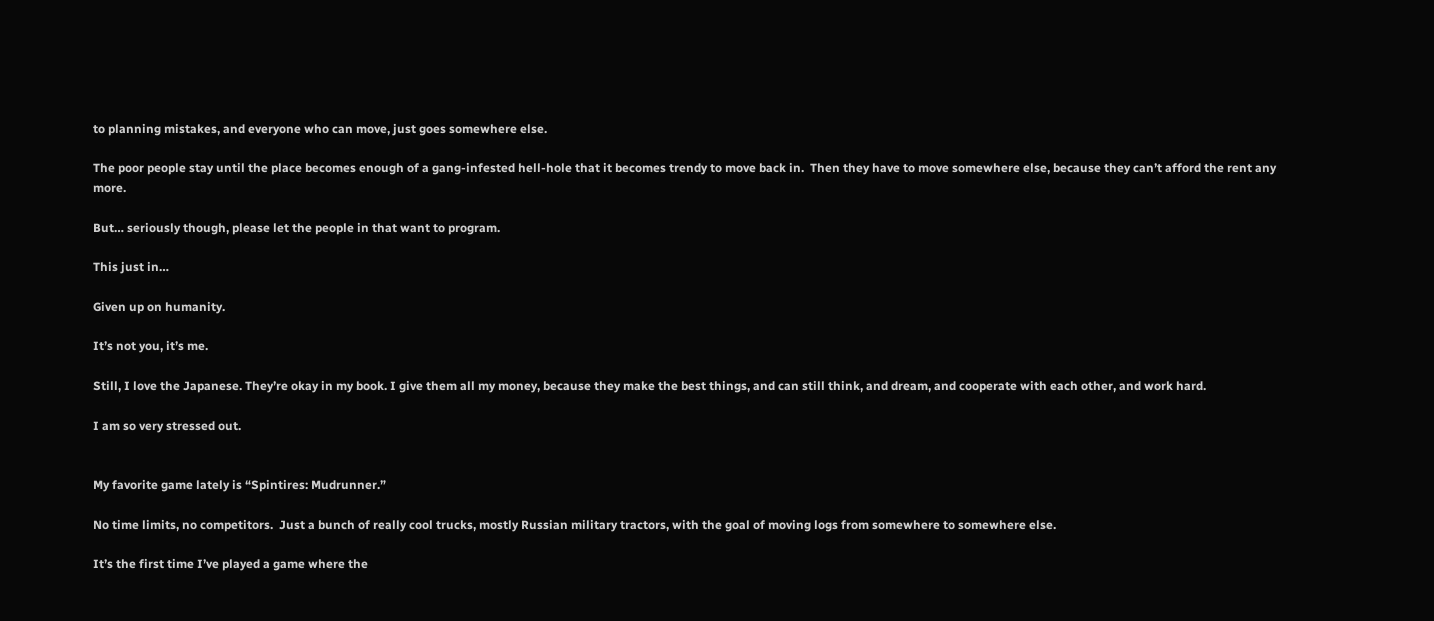to planning mistakes, and everyone who can move, just goes somewhere else.

The poor people stay until the place becomes enough of a gang-infested hell-hole that it becomes trendy to move back in.  Then they have to move somewhere else, because they can’t afford the rent any more.

But… seriously though, please let the people in that want to program.

This just in…

Given up on humanity.

It’s not you, it’s me.

Still, I love the Japanese. They’re okay in my book. I give them all my money, because they make the best things, and can still think, and dream, and cooperate with each other, and work hard.

I am so very stressed out.


My favorite game lately is “Spintires: Mudrunner.”

No time limits, no competitors.  Just a bunch of really cool trucks, mostly Russian military tractors, with the goal of moving logs from somewhere to somewhere else.

It’s the first time I’ve played a game where the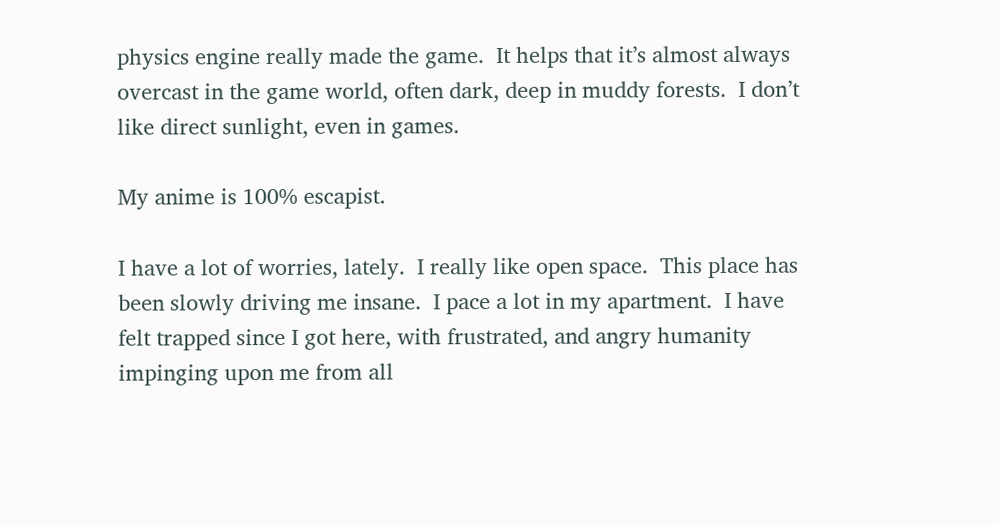physics engine really made the game.  It helps that it’s almost always overcast in the game world, often dark, deep in muddy forests.  I don’t like direct sunlight, even in games.

My anime is 100% escapist.

I have a lot of worries, lately.  I really like open space.  This place has been slowly driving me insane.  I pace a lot in my apartment.  I have felt trapped since I got here, with frustrated, and angry humanity impinging upon me from all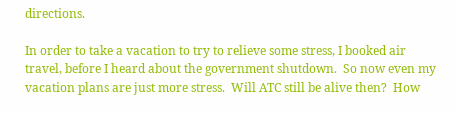directions.

In order to take a vacation to try to relieve some stress, I booked air travel, before I heard about the government shutdown.  So now even my vacation plans are just more stress.  Will ATC still be alive then?  How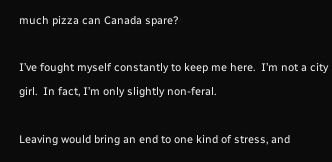much pizza can Canada spare?

I’ve fought myself constantly to keep me here.  I’m not a city girl.  In fact, I’m only slightly non-feral.

Leaving would bring an end to one kind of stress, and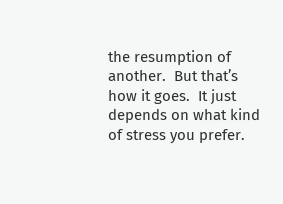the resumption of another.  But that’s how it goes.  It just depends on what kind of stress you prefer.